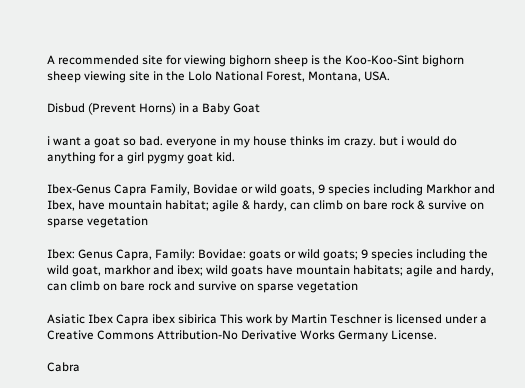A recommended site for viewing bighorn sheep is the Koo-Koo-Sint bighorn sheep viewing site in the Lolo National Forest, Montana, USA.

Disbud (Prevent Horns) in a Baby Goat

i want a goat so bad. everyone in my house thinks im crazy. but i would do anything for a girl pygmy goat kid.

Ibex-Genus Capra Family, Bovidae or wild goats, 9 species including Markhor and Ibex, have mountain habitat; agile & hardy, can climb on bare rock & survive on sparse vegetation

Ibex: Genus Capra, Family: Bovidae: goats or wild goats; 9 species including the wild goat, markhor and ibex; wild goats have mountain habitats; agile and hardy, can climb on bare rock and survive on sparse vegetation

Asiatic Ibex Capra ibex sibirica This work by Martin Teschner is licensed under a Creative Commons Attribution-No Derivative Works Germany License.

Cabra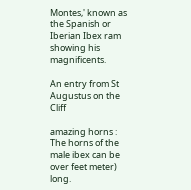Montes,' known as the Spanish or Iberian Ibex ram showing his magnificents.

An entry from St Augustus on the Cliff

amazing horns : The horns of the male ibex can be over feet meter) long.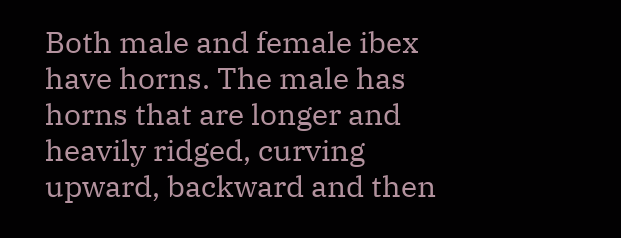Both male and female ibex have horns. The male has horns that are longer and heavily ridged, curving upward, backward and then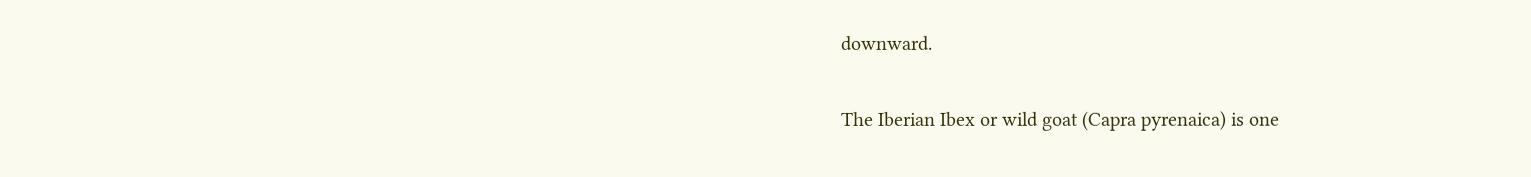downward.

The Iberian Ibex or wild goat (Capra pyrenaica) is one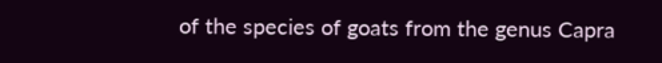of the species of goats from the genus Capra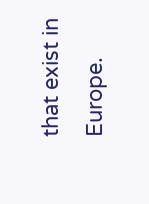that exist in Europe.